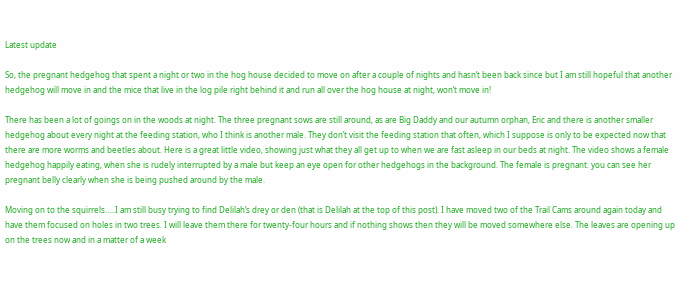Latest update

So, the pregnant hedgehog that spent a night or two in the hog house decided to move on after a couple of nights and hasn’t been back since but I am still hopeful that another hedgehog will move in and the mice that live in the log pile right behind it and run all over the hog house at night, won’t move in!

There has been a lot of goings on in the woods at night. The three pregnant sows are still around, as are Big Daddy and our autumn orphan, Eric and there is another smaller hedgehog about every night at the feeding station, who I think is another male. They don’t visit the feeding station that often, which I suppose is only to be expected now that there are more worms and beetles about. Here is a great little video, showing just what they all get up to when we are fast asleep in our beds at night. The video shows a female hedgehog happily eating, when she is rudely interrupted by a male but keep an eye open for other hedgehogs in the background. The female is pregnant: you can see her pregnant belly clearly when she is being pushed around by the male.

Moving on to the squirrels…..I am still busy trying to find Delilah’s drey or den (that is Delilah at the top of this post). I have moved two of the Trail Cams around again today and have them focused on holes in two trees. I will leave them there for twenty-four hours and if nothing shows then they will be moved somewhere else. The leaves are opening up on the trees now and in a matter of a week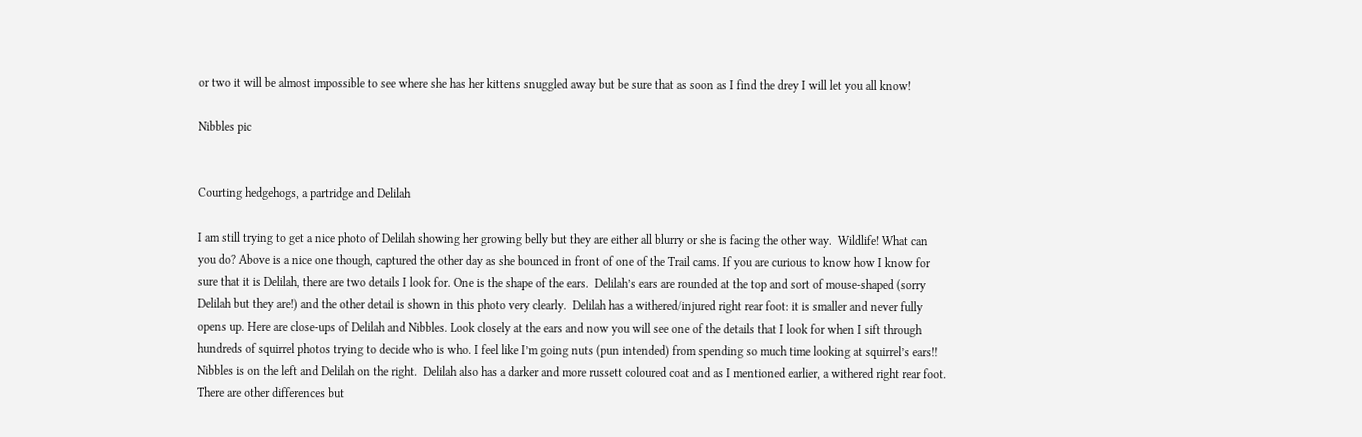or two it will be almost impossible to see where she has her kittens snuggled away but be sure that as soon as I find the drey I will let you all know!

Nibbles pic


Courting hedgehogs, a partridge and Delilah

I am still trying to get a nice photo of Delilah showing her growing belly but they are either all blurry or she is facing the other way.  Wildlife! What can you do? Above is a nice one though, captured the other day as she bounced in front of one of the Trail cams. If you are curious to know how I know for sure that it is Delilah, there are two details I look for. One is the shape of the ears.  Delilah’s ears are rounded at the top and sort of mouse-shaped (sorry Delilah but they are!) and the other detail is shown in this photo very clearly.  Delilah has a withered/injured right rear foot: it is smaller and never fully opens up. Here are close-ups of Delilah and Nibbles. Look closely at the ears and now you will see one of the details that I look for when I sift through hundreds of squirrel photos trying to decide who is who. I feel like I’m going nuts (pun intended) from spending so much time looking at squirrel’s ears!! Nibbles is on the left and Delilah on the right.  Delilah also has a darker and more russett coloured coat and as I mentioned earlier, a withered right rear foot. There are other differences but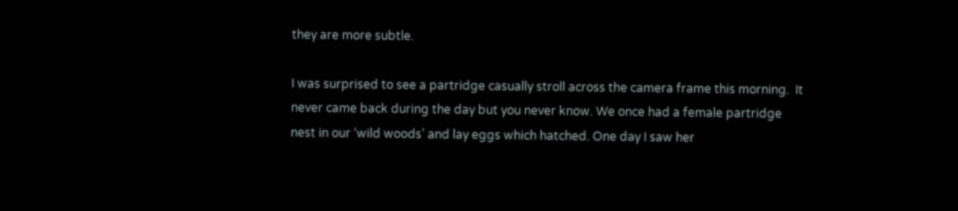they are more subtle.

I was surprised to see a partridge casually stroll across the camera frame this morning.  It never came back during the day but you never know. We once had a female partridge nest in our ‘wild woods’ and lay eggs which hatched. One day I saw her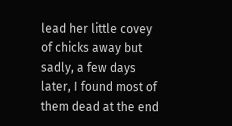lead her little covey of chicks away but sadly, a few days later, I found most of them dead at the end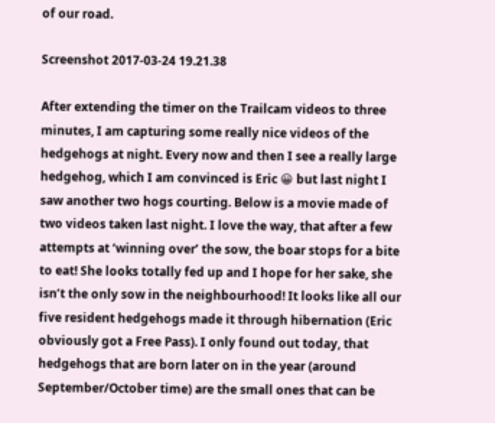of our road.

Screenshot 2017-03-24 19.21.38

After extending the timer on the Trailcam videos to three minutes, I am capturing some really nice videos of the hedgehogs at night. Every now and then I see a really large hedgehog, which I am convinced is Eric 😀 but last night I saw another two hogs courting. Below is a movie made of two videos taken last night. I love the way, that after a few attempts at ‘winning over’ the sow, the boar stops for a bite to eat! She looks totally fed up and I hope for her sake, she isn’t the only sow in the neighbourhood! It looks like all our five resident hedgehogs made it through hibernation (Eric obviously got a Free Pass). I only found out today, that hedgehogs that are born later on in the year (around September/October time) are the small ones that can be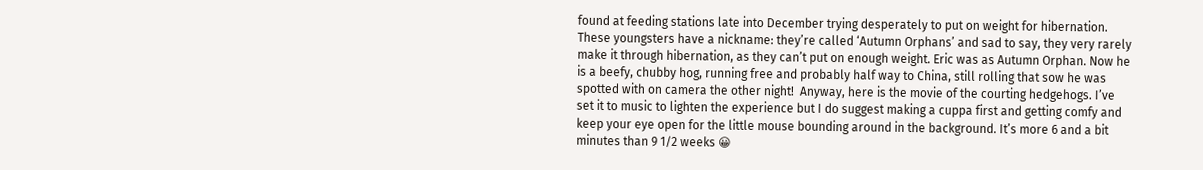found at feeding stations late into December trying desperately to put on weight for hibernation.  These youngsters have a nickname: they’re called ‘Autumn Orphans’ and sad to say, they very rarely make it through hibernation, as they can’t put on enough weight. Eric was as Autumn Orphan. Now he is a beefy, chubby hog, running free and probably half way to China, still rolling that sow he was spotted with on camera the other night!  Anyway, here is the movie of the courting hedgehogs. I’ve set it to music to lighten the experience but I do suggest making a cuppa first and getting comfy and keep your eye open for the little mouse bounding around in the background. It’s more 6 and a bit minutes than 9 1/2 weeks 😀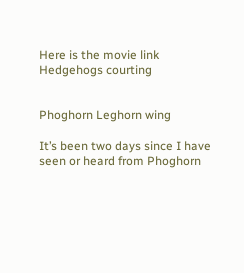Here is the movie link    Hedgehogs courting


Phoghorn Leghorn wing

It’s been two days since I have seen or heard from Phoghorn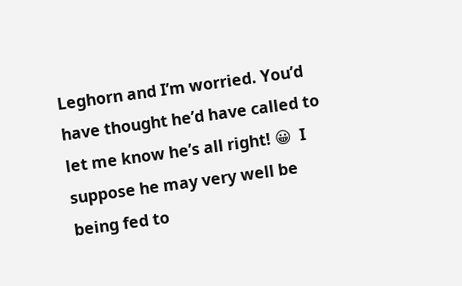Leghorn and I’m worried. You’d have thought he’d have called to let me know he’s all right! 😀  I suppose he may very well be being fed to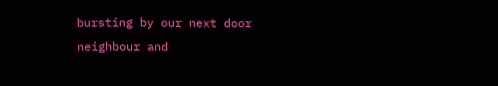bursting by our next door neighbour and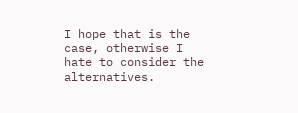I hope that is the case, otherwise I hate to consider the alternatives.